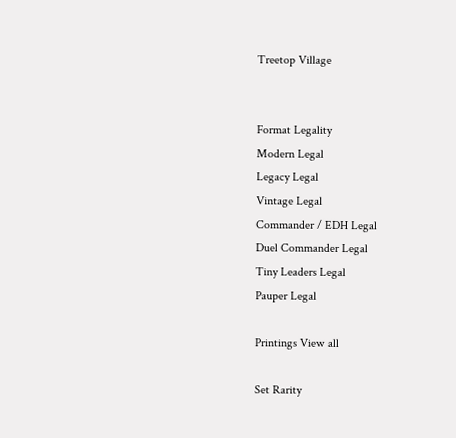Treetop Village


Format Legality
Modern Legal
Legacy Legal
Vintage Legal
Commander / EDH Legal
Duel Commander Legal
Tiny Leaders Legal
Pauper Legal

Printings View all

Set Rarity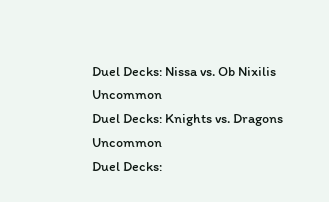Duel Decks: Nissa vs. Ob Nixilis Uncommon
Duel Decks: Knights vs. Dragons Uncommon
Duel Decks: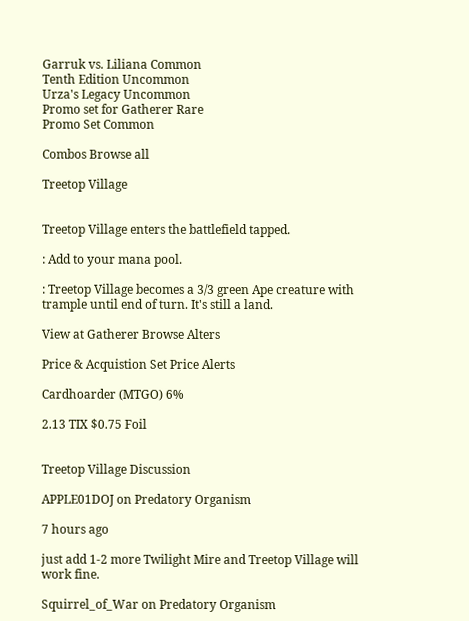Garruk vs. Liliana Common
Tenth Edition Uncommon
Urza's Legacy Uncommon
Promo set for Gatherer Rare
Promo Set Common

Combos Browse all

Treetop Village


Treetop Village enters the battlefield tapped.

: Add to your mana pool.

: Treetop Village becomes a 3/3 green Ape creature with trample until end of turn. It's still a land.

View at Gatherer Browse Alters

Price & Acquistion Set Price Alerts

Cardhoarder (MTGO) 6%

2.13 TIX $0.75 Foil


Treetop Village Discussion

APPLE01DOJ on Predatory Organism

7 hours ago

just add 1-2 more Twilight Mire and Treetop Village will work fine.

Squirrel_of_War on Predatory Organism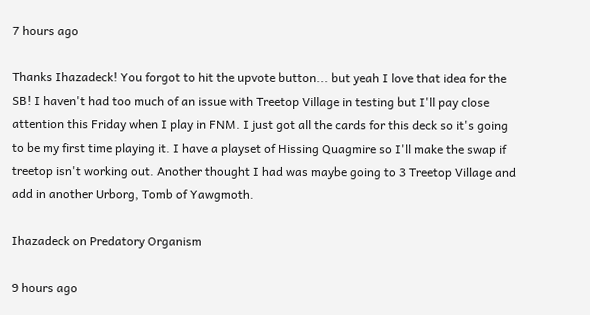7 hours ago

Thanks Ihazadeck! You forgot to hit the upvote button... but yeah I love that idea for the SB! I haven't had too much of an issue with Treetop Village in testing but I'll pay close attention this Friday when I play in FNM. I just got all the cards for this deck so it's going to be my first time playing it. I have a playset of Hissing Quagmire so I'll make the swap if treetop isn't working out. Another thought I had was maybe going to 3 Treetop Village and add in another Urborg, Tomb of Yawgmoth.

Ihazadeck on Predatory Organism

9 hours ago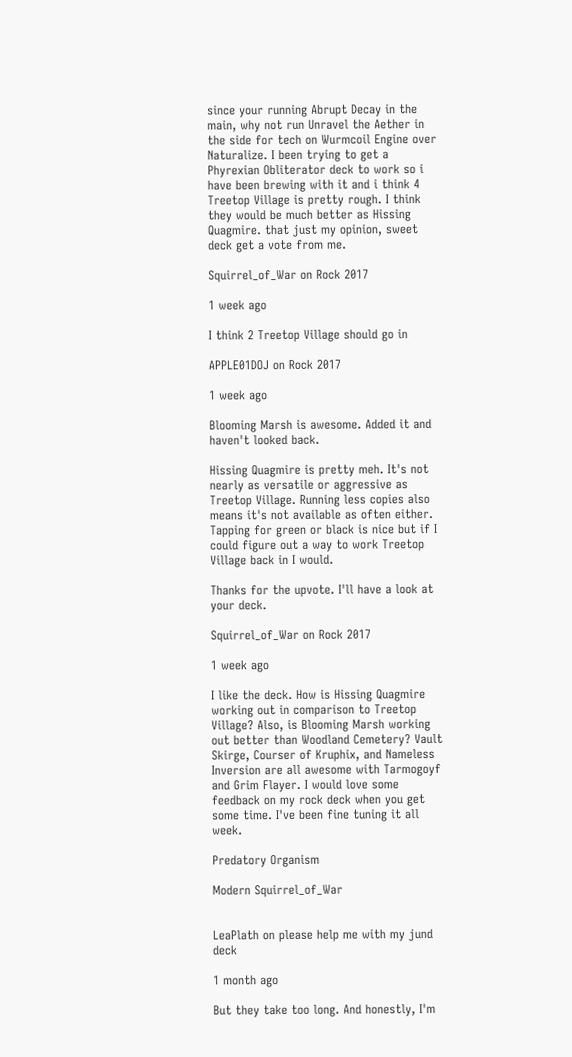since your running Abrupt Decay in the main, why not run Unravel the Aether in the side for tech on Wurmcoil Engine over Naturalize. I been trying to get a Phyrexian Obliterator deck to work so i have been brewing with it and i think 4 Treetop Village is pretty rough. I think they would be much better as Hissing Quagmire. that just my opinion, sweet deck get a vote from me.

Squirrel_of_War on Rock 2017

1 week ago

I think 2 Treetop Village should go in

APPLE01DOJ on Rock 2017

1 week ago

Blooming Marsh is awesome. Added it and haven't looked back.

Hissing Quagmire is pretty meh. It's not nearly as versatile or aggressive as Treetop Village. Running less copies also means it's not available as often either. Tapping for green or black is nice but if I could figure out a way to work Treetop Village back in I would.

Thanks for the upvote. I'll have a look at your deck.

Squirrel_of_War on Rock 2017

1 week ago

I like the deck. How is Hissing Quagmire working out in comparison to Treetop Village? Also, is Blooming Marsh working out better than Woodland Cemetery? Vault Skirge, Courser of Kruphix, and Nameless Inversion are all awesome with Tarmogoyf and Grim Flayer. I would love some feedback on my rock deck when you get some time. I've been fine tuning it all week.

Predatory Organism

Modern Squirrel_of_War


LeaPlath on please help me with my jund deck

1 month ago

But they take too long. And honestly, I'm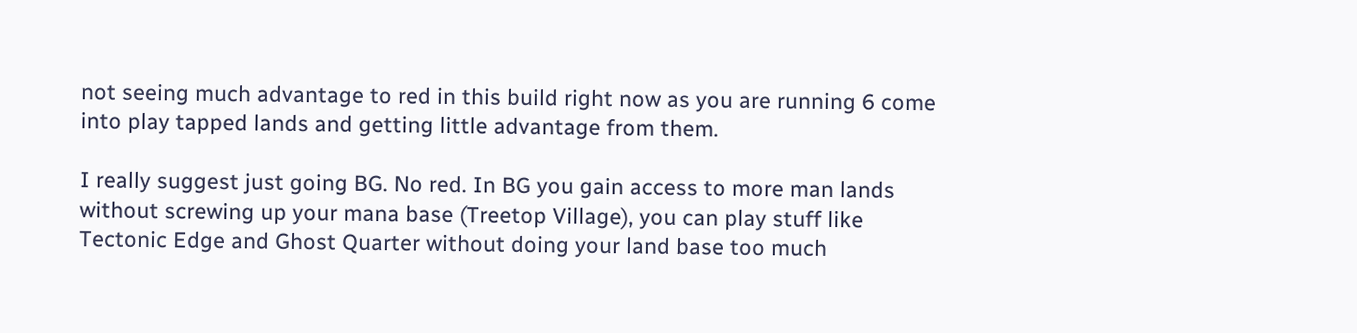not seeing much advantage to red in this build right now as you are running 6 come into play tapped lands and getting little advantage from them.

I really suggest just going BG. No red. In BG you gain access to more man lands without screwing up your mana base (Treetop Village), you can play stuff like Tectonic Edge and Ghost Quarter without doing your land base too much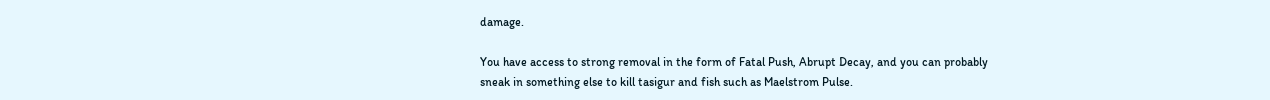damage.

You have access to strong removal in the form of Fatal Push, Abrupt Decay, and you can probably sneak in something else to kill tasigur and fish such as Maelstrom Pulse.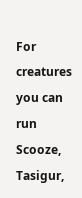For creatures you can run Scooze, Tasigur,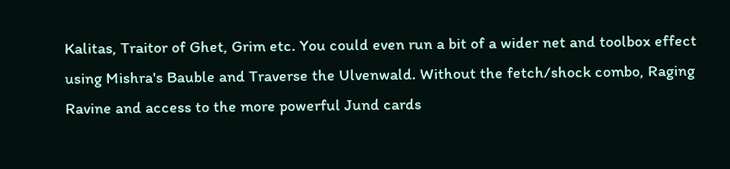Kalitas, Traitor of Ghet, Grim etc. You could even run a bit of a wider net and toolbox effect using Mishra's Bauble and Traverse the Ulvenwald. Without the fetch/shock combo, Raging Ravine and access to the more powerful Jund cards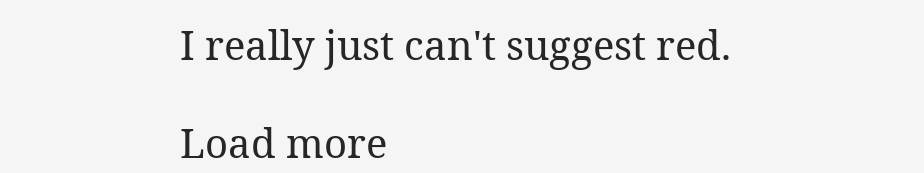I really just can't suggest red.

Load more